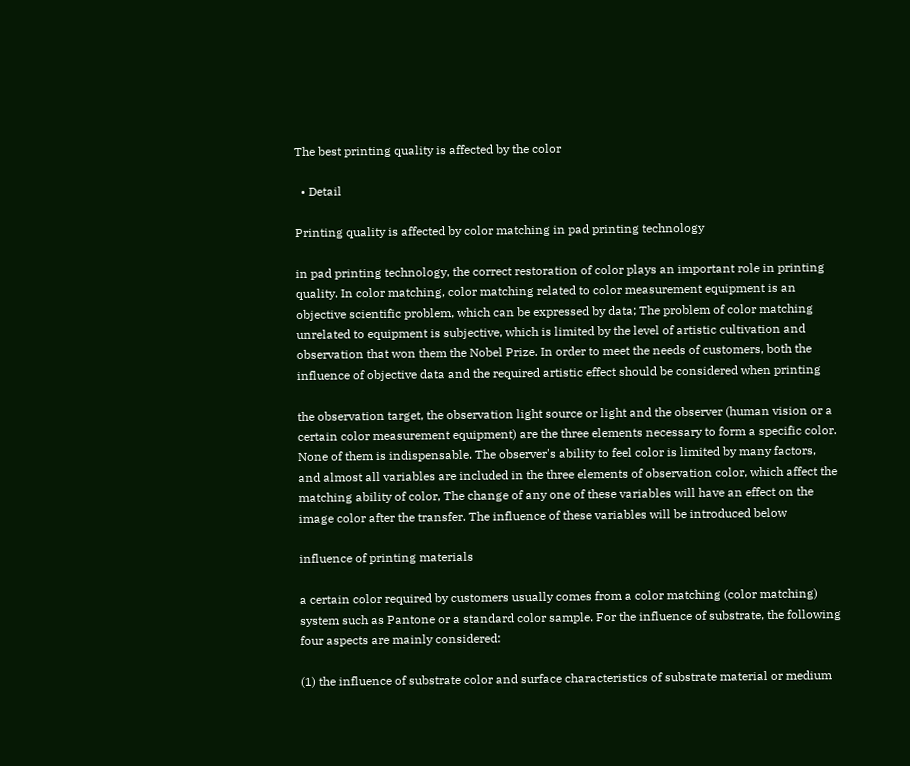The best printing quality is affected by the color

  • Detail

Printing quality is affected by color matching in pad printing technology

in pad printing technology, the correct restoration of color plays an important role in printing quality. In color matching, color matching related to color measurement equipment is an objective scientific problem, which can be expressed by data; The problem of color matching unrelated to equipment is subjective, which is limited by the level of artistic cultivation and observation that won them the Nobel Prize. In order to meet the needs of customers, both the influence of objective data and the required artistic effect should be considered when printing

the observation target, the observation light source or light and the observer (human vision or a certain color measurement equipment) are the three elements necessary to form a specific color. None of them is indispensable. The observer's ability to feel color is limited by many factors, and almost all variables are included in the three elements of observation color, which affect the matching ability of color, The change of any one of these variables will have an effect on the image color after the transfer. The influence of these variables will be introduced below

influence of printing materials

a certain color required by customers usually comes from a color matching (color matching) system such as Pantone or a standard color sample. For the influence of substrate, the following four aspects are mainly considered:

(1) the influence of substrate color and surface characteristics of substrate material or medium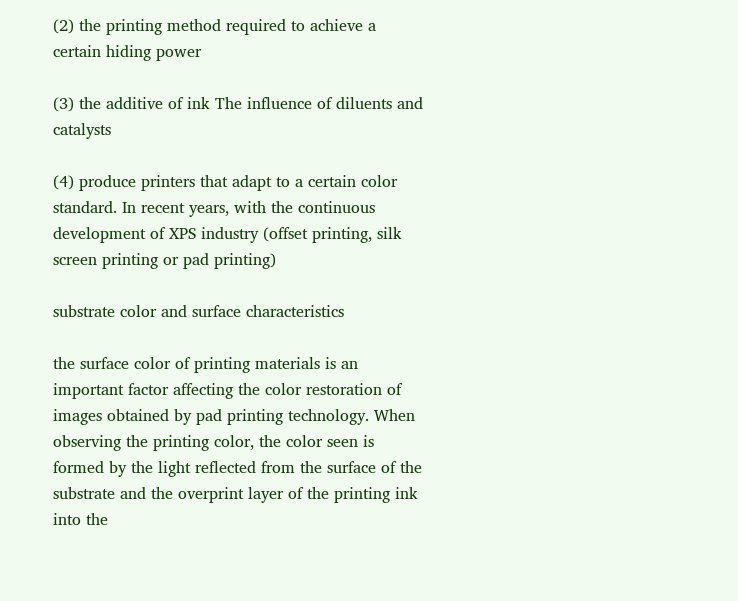(2) the printing method required to achieve a certain hiding power

(3) the additive of ink The influence of diluents and catalysts

(4) produce printers that adapt to a certain color standard. In recent years, with the continuous development of XPS industry (offset printing, silk screen printing or pad printing)

substrate color and surface characteristics

the surface color of printing materials is an important factor affecting the color restoration of images obtained by pad printing technology. When observing the printing color, the color seen is formed by the light reflected from the surface of the substrate and the overprint layer of the printing ink into the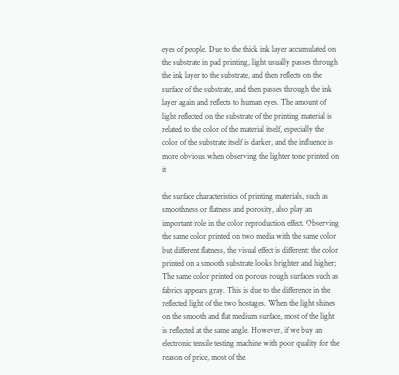eyes of people. Due to the thick ink layer accumulated on the substrate in pad printing, light usually passes through the ink layer to the substrate, and then reflects on the surface of the substrate, and then passes through the ink layer again and reflects to human eyes. The amount of light reflected on the substrate of the printing material is related to the color of the material itself, especially the color of the substrate itself is darker, and the influence is more obvious when observing the lighter tone printed on it

the surface characteristics of printing materials, such as smoothness or flatness and porosity, also play an important role in the color reproduction effect. Observing the same color printed on two media with the same color but different flatness, the visual effect is different: the color printed on a smooth substrate looks brighter and higher; The same color printed on porous rough surfaces such as fabrics appears gray. This is due to the difference in the reflected light of the two hostages. When the light shines on the smooth and flat medium surface, most of the light is reflected at the same angle. However, if we buy an electronic tensile testing machine with poor quality for the reason of price, most of the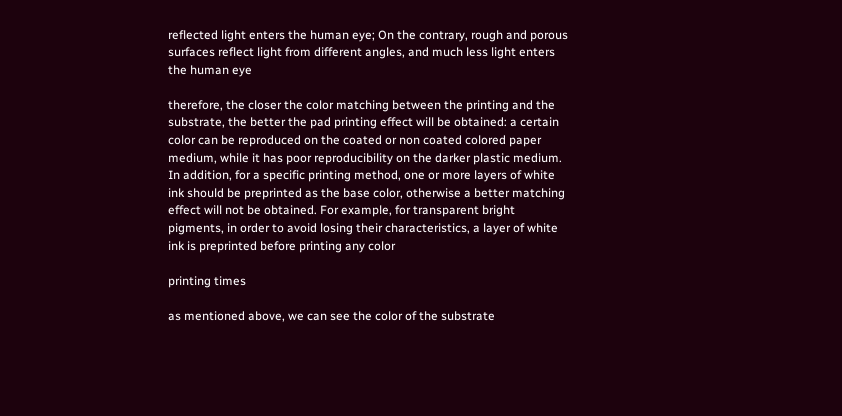reflected light enters the human eye; On the contrary, rough and porous surfaces reflect light from different angles, and much less light enters the human eye

therefore, the closer the color matching between the printing and the substrate, the better the pad printing effect will be obtained: a certain color can be reproduced on the coated or non coated colored paper medium, while it has poor reproducibility on the darker plastic medium. In addition, for a specific printing method, one or more layers of white ink should be preprinted as the base color, otherwise a better matching effect will not be obtained. For example, for transparent bright pigments, in order to avoid losing their characteristics, a layer of white ink is preprinted before printing any color

printing times

as mentioned above, we can see the color of the substrate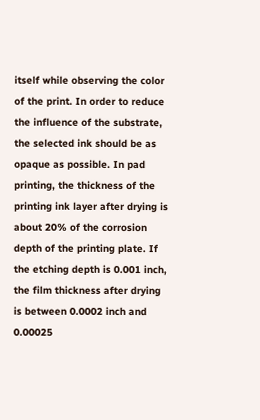itself while observing the color of the print. In order to reduce the influence of the substrate, the selected ink should be as opaque as possible. In pad printing, the thickness of the printing ink layer after drying is about 20% of the corrosion depth of the printing plate. If the etching depth is 0.001 inch, the film thickness after drying is between 0.0002 inch and 0.00025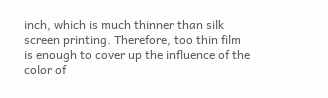inch, which is much thinner than silk screen printing. Therefore, too thin film is enough to cover up the influence of the color of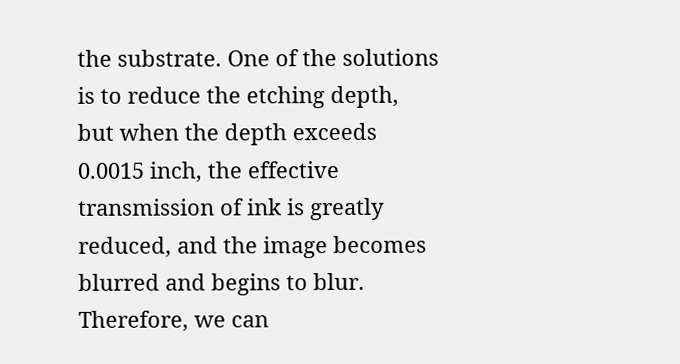the substrate. One of the solutions is to reduce the etching depth, but when the depth exceeds 0.0015 inch, the effective transmission of ink is greatly reduced, and the image becomes blurred and begins to blur. Therefore, we can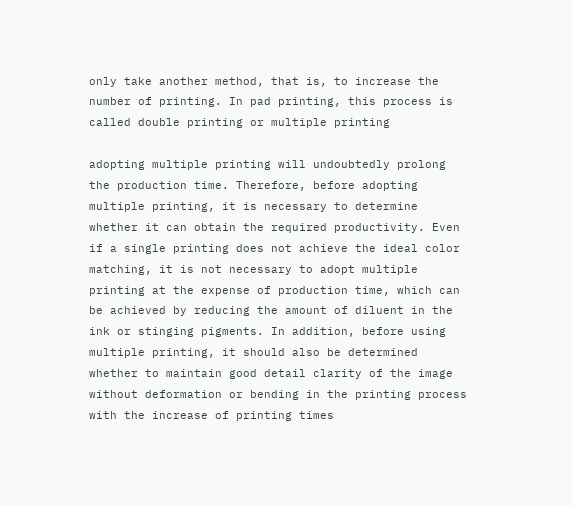only take another method, that is, to increase the number of printing. In pad printing, this process is called double printing or multiple printing

adopting multiple printing will undoubtedly prolong the production time. Therefore, before adopting multiple printing, it is necessary to determine whether it can obtain the required productivity. Even if a single printing does not achieve the ideal color matching, it is not necessary to adopt multiple printing at the expense of production time, which can be achieved by reducing the amount of diluent in the ink or stinging pigments. In addition, before using multiple printing, it should also be determined whether to maintain good detail clarity of the image without deformation or bending in the printing process with the increase of printing times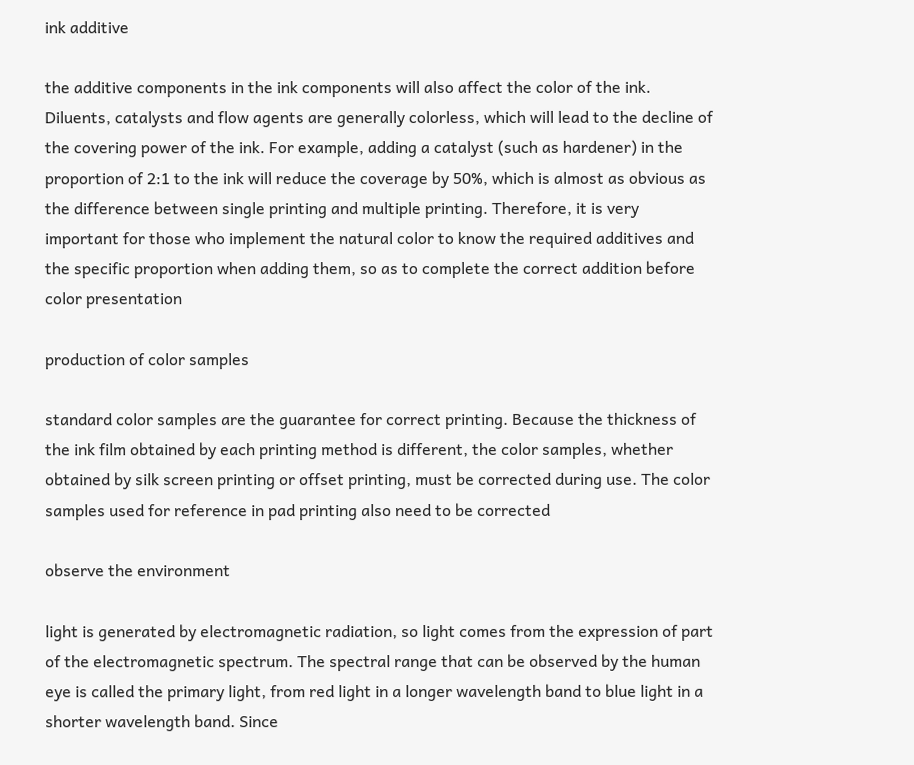ink additive

the additive components in the ink components will also affect the color of the ink. Diluents, catalysts and flow agents are generally colorless, which will lead to the decline of the covering power of the ink. For example, adding a catalyst (such as hardener) in the proportion of 2:1 to the ink will reduce the coverage by 50%, which is almost as obvious as the difference between single printing and multiple printing. Therefore, it is very important for those who implement the natural color to know the required additives and the specific proportion when adding them, so as to complete the correct addition before color presentation

production of color samples

standard color samples are the guarantee for correct printing. Because the thickness of the ink film obtained by each printing method is different, the color samples, whether obtained by silk screen printing or offset printing, must be corrected during use. The color samples used for reference in pad printing also need to be corrected

observe the environment

light is generated by electromagnetic radiation, so light comes from the expression of part of the electromagnetic spectrum. The spectral range that can be observed by the human eye is called the primary light, from red light in a longer wavelength band to blue light in a shorter wavelength band. Since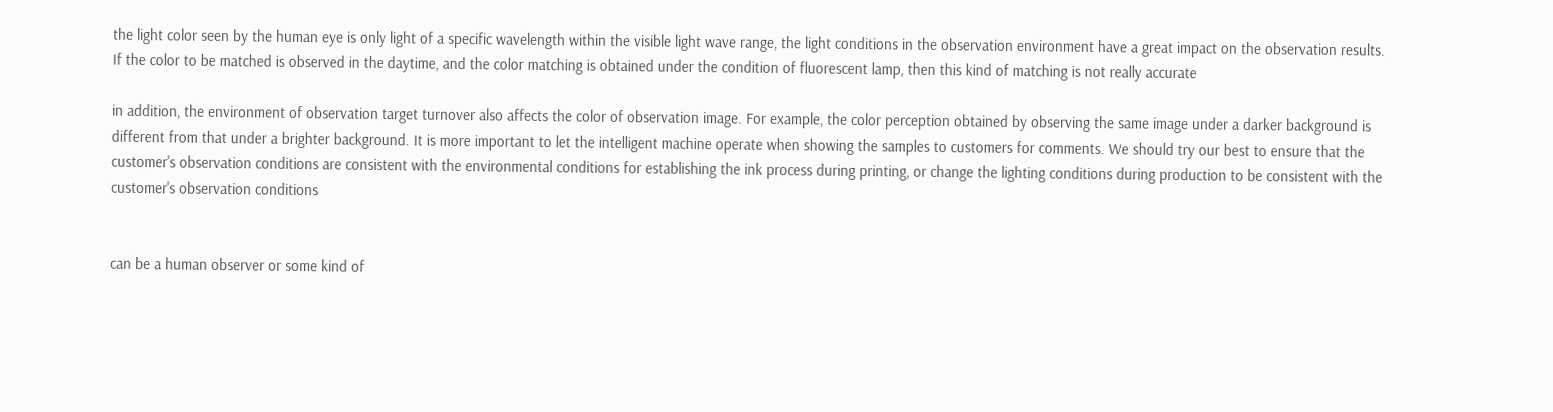the light color seen by the human eye is only light of a specific wavelength within the visible light wave range, the light conditions in the observation environment have a great impact on the observation results. If the color to be matched is observed in the daytime, and the color matching is obtained under the condition of fluorescent lamp, then this kind of matching is not really accurate

in addition, the environment of observation target turnover also affects the color of observation image. For example, the color perception obtained by observing the same image under a darker background is different from that under a brighter background. It is more important to let the intelligent machine operate when showing the samples to customers for comments. We should try our best to ensure that the customer's observation conditions are consistent with the environmental conditions for establishing the ink process during printing, or change the lighting conditions during production to be consistent with the customer's observation conditions


can be a human observer or some kind of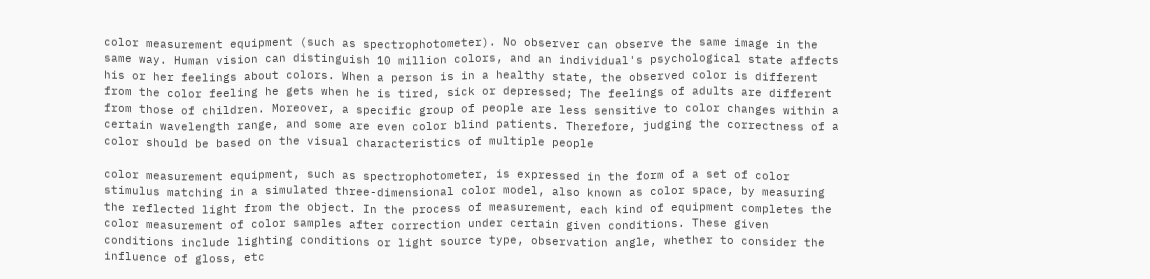color measurement equipment (such as spectrophotometer). No observer can observe the same image in the same way. Human vision can distinguish 10 million colors, and an individual's psychological state affects his or her feelings about colors. When a person is in a healthy state, the observed color is different from the color feeling he gets when he is tired, sick or depressed; The feelings of adults are different from those of children. Moreover, a specific group of people are less sensitive to color changes within a certain wavelength range, and some are even color blind patients. Therefore, judging the correctness of a color should be based on the visual characteristics of multiple people

color measurement equipment, such as spectrophotometer, is expressed in the form of a set of color stimulus matching in a simulated three-dimensional color model, also known as color space, by measuring the reflected light from the object. In the process of measurement, each kind of equipment completes the color measurement of color samples after correction under certain given conditions. These given conditions include lighting conditions or light source type, observation angle, whether to consider the influence of gloss, etc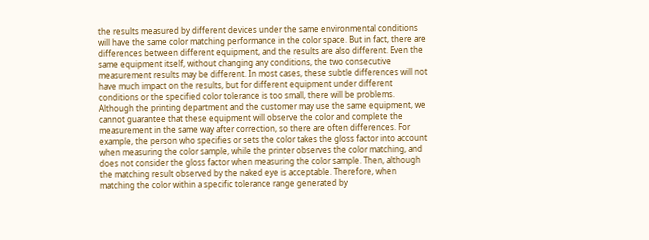the results measured by different devices under the same environmental conditions will have the same color matching performance in the color space. But in fact, there are differences between different equipment, and the results are also different. Even the same equipment itself, without changing any conditions, the two consecutive measurement results may be different. In most cases, these subtle differences will not have much impact on the results, but for different equipment under different conditions or the specified color tolerance is too small, there will be problems. Although the printing department and the customer may use the same equipment, we cannot guarantee that these equipment will observe the color and complete the measurement in the same way after correction, so there are often differences. For example, the person who specifies or sets the color takes the gloss factor into account when measuring the color sample, while the printer observes the color matching, and does not consider the gloss factor when measuring the color sample. Then, although the matching result observed by the naked eye is acceptable. Therefore, when matching the color within a specific tolerance range generated by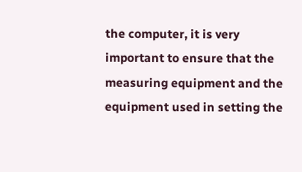the computer, it is very important to ensure that the measuring equipment and the equipment used in setting the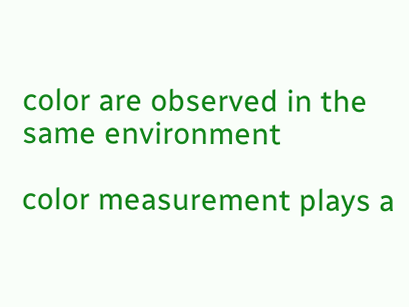color are observed in the same environment

color measurement plays a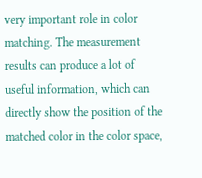very important role in color matching. The measurement results can produce a lot of useful information, which can directly show the position of the matched color in the color space,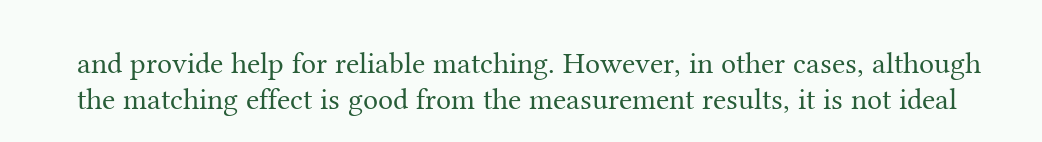and provide help for reliable matching. However, in other cases, although the matching effect is good from the measurement results, it is not ideal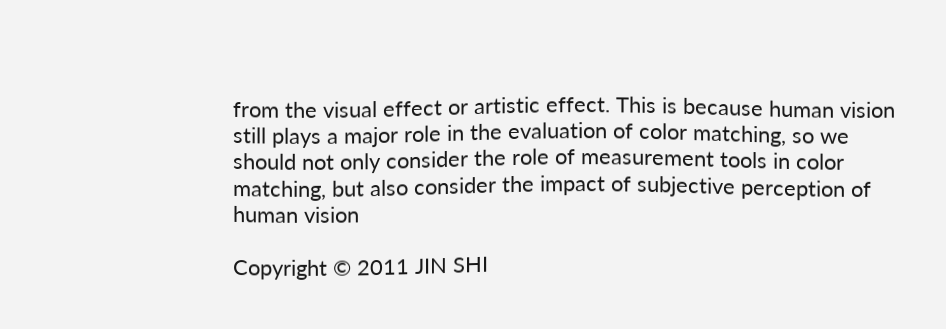from the visual effect or artistic effect. This is because human vision still plays a major role in the evaluation of color matching, so we should not only consider the role of measurement tools in color matching, but also consider the impact of subjective perception of human vision

Copyright © 2011 JIN SHI